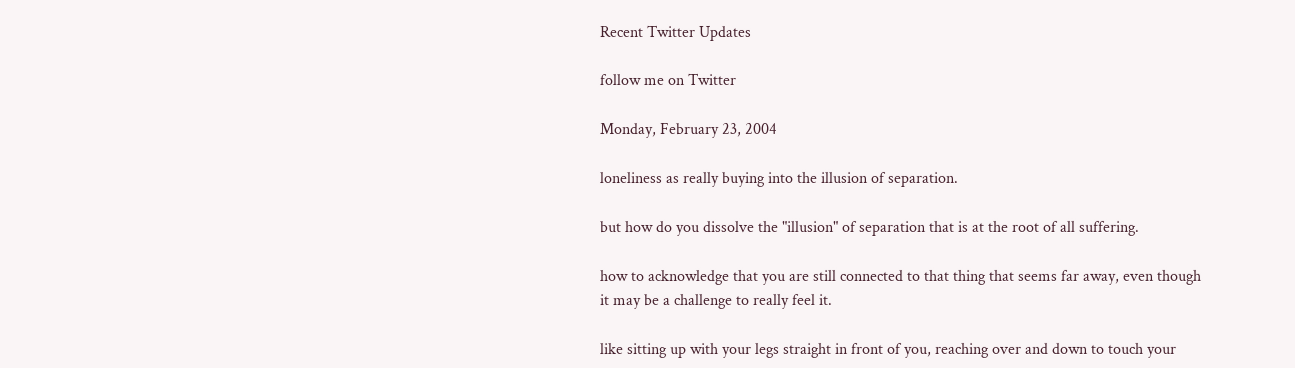Recent Twitter Updates

follow me on Twitter

Monday, February 23, 2004

loneliness as really buying into the illusion of separation.

but how do you dissolve the "illusion" of separation that is at the root of all suffering.

how to acknowledge that you are still connected to that thing that seems far away, even though it may be a challenge to really feel it.

like sitting up with your legs straight in front of you, reaching over and down to touch your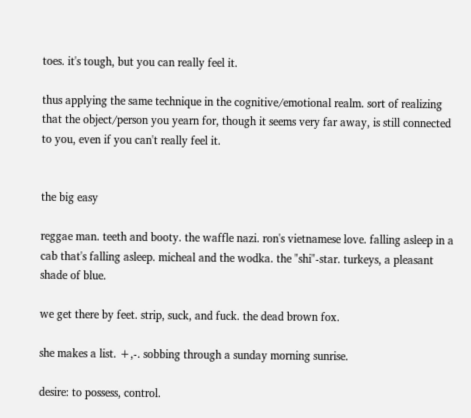toes. it's tough, but you can really feel it.

thus applying the same technique in the cognitive/emotional realm. sort of realizing that the object/person you yearn for, though it seems very far away, is still connected to you, even if you can't really feel it.


the big easy

reggae man. teeth and booty. the waffle nazi. ron's vietnamese love. falling asleep in a cab that's falling asleep. micheal and the wodka. the "shi"-star. turkeys, a pleasant shade of blue.

we get there by feet. strip, suck, and fuck. the dead brown fox.

she makes a list. +,-. sobbing through a sunday morning sunrise.

desire: to possess, control.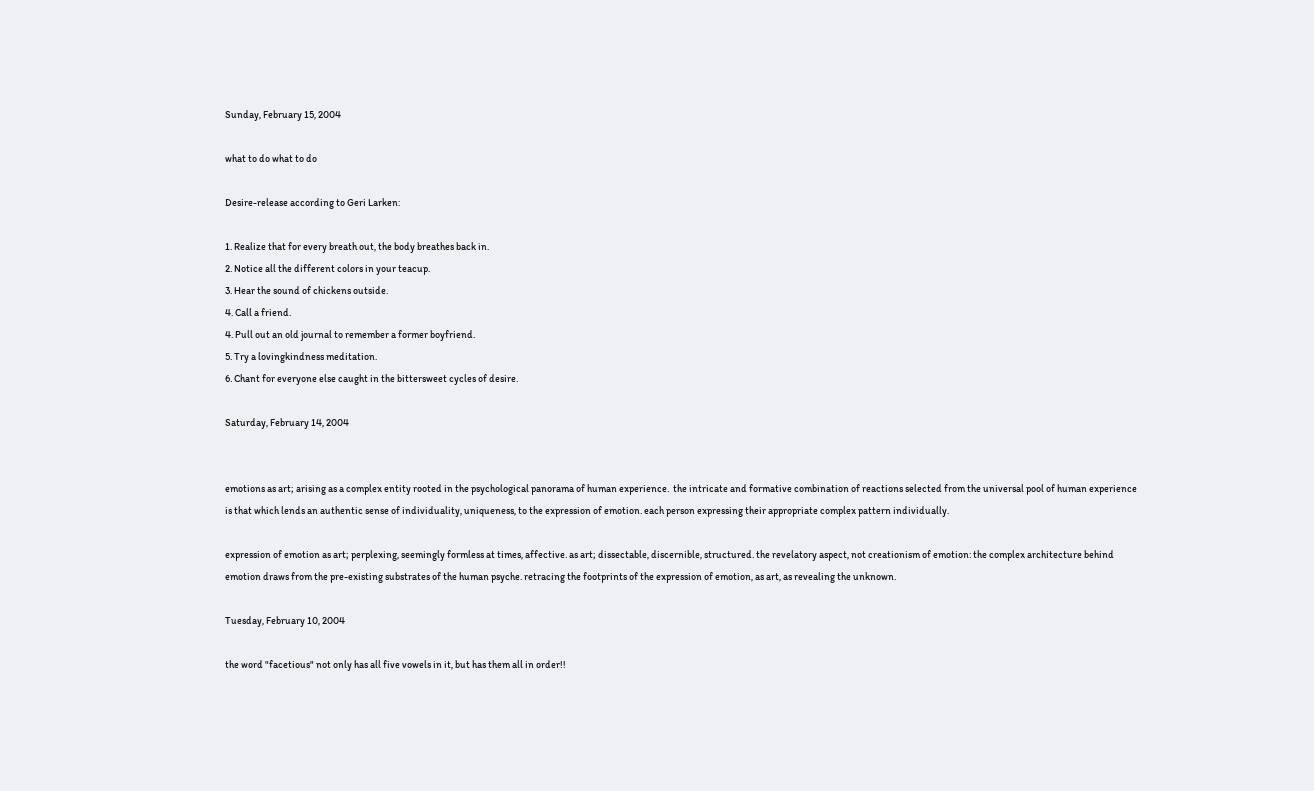Sunday, February 15, 2004

what to do what to do

Desire-release according to Geri Larken:

1. Realize that for every breath out, the body breathes back in.
2. Notice all the different colors in your teacup.
3. Hear the sound of chickens outside.
4. Call a friend.
4. Pull out an old journal to remember a former boyfriend.
5. Try a lovingkindness meditation.
6. Chant for everyone else caught in the bittersweet cycles of desire.

Saturday, February 14, 2004


emotions as art; arising as a complex entity rooted in the psychological panorama of human experience.  the intricate and formative combination of reactions selected from the universal pool of human experience is that which lends an authentic sense of individuality, uniqueness, to the expression of emotion. each person expressing their appropriate complex pattern individually.

expression of emotion as art; perplexing, seemingly formless at times, affective. as art; dissectable, discernible, structured. the revelatory aspect, not creationism of emotion: the complex architecture behind emotion draws from the pre-existing substrates of the human psyche. retracing the footprints of the expression of emotion, as art, as revealing the unknown.

Tuesday, February 10, 2004

the word "facetious" not only has all five vowels in it, but has them all in order!!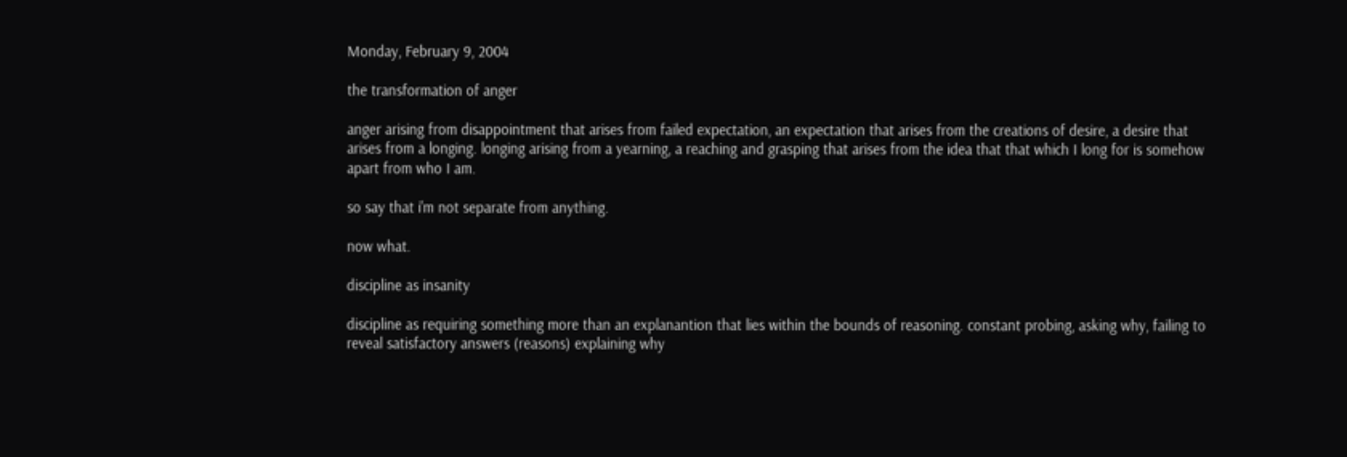Monday, February 9, 2004

the transformation of anger

anger arising from disappointment that arises from failed expectation, an expectation that arises from the creations of desire, a desire that arises from a longing. longing arising from a yearning, a reaching and grasping that arises from the idea that that which I long for is somehow apart from who I am.

so say that i'm not separate from anything.

now what.

discipline as insanity

discipline as requiring something more than an explanantion that lies within the bounds of reasoning. constant probing, asking why, failing to reveal satisfactory answers (reasons) explaining why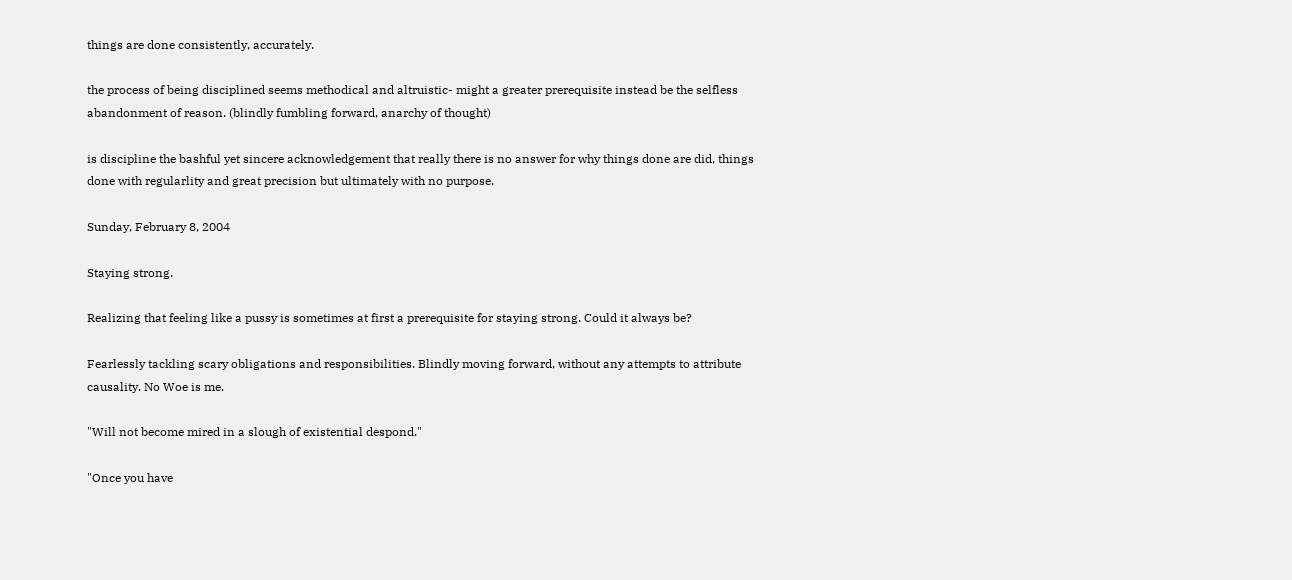things are done consistently, accurately.

the process of being disciplined seems methodical and altruistic- might a greater prerequisite instead be the selfless abandonment of reason. (blindly fumbling forward, anarchy of thought)

is discipline the bashful yet sincere acknowledgement that really there is no answer for why things done are did, things done with regularlity and great precision but ultimately with no purpose.

Sunday, February 8, 2004

Staying strong.

Realizing that feeling like a pussy is sometimes at first a prerequisite for staying strong. Could it always be?

Fearlessly tackling scary obligations and responsibilities. Blindly moving forward, without any attempts to attribute causality. No Woe is me.

"Will not become mired in a slough of existential despond."

"Once you have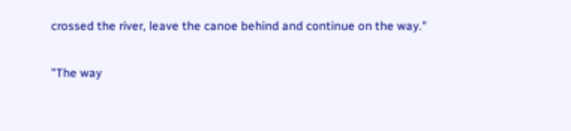crossed the river, leave the canoe behind and continue on the way."

"The way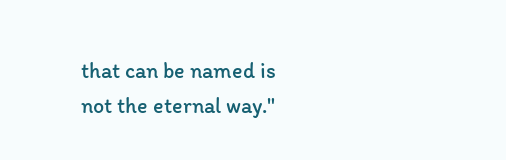that can be named is not the eternal way."